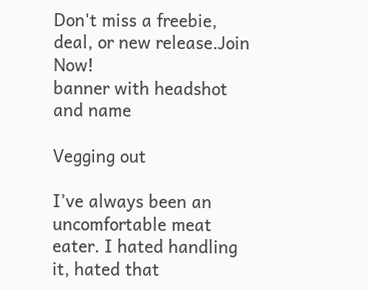Don't miss a freebie, deal, or new release.Join Now!
banner with headshot and name

Vegging out

I’ve always been an uncomfortable meat eater. I hated handling it, hated that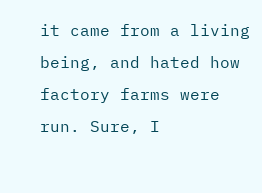it came from a living being, and hated how factory farms were run. Sure, I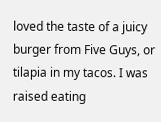loved the taste of a juicy burger from Five Guys, or tilapia in my tacos. I was raised eating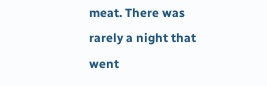meat. There was rarely a night that went